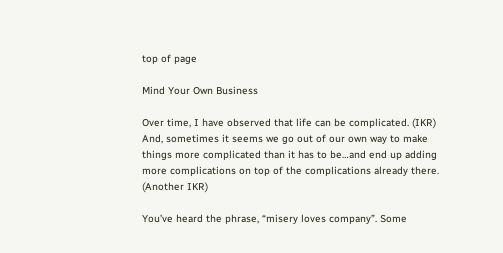top of page

Mind Your Own Business

Over time, I have observed that life can be complicated. (IKR) And, sometimes it seems we go out of our own way to make things more complicated than it has to be…and end up adding more complications on top of the complications already there. (Another IKR)

You’ve heard the phrase, “misery loves company”. Some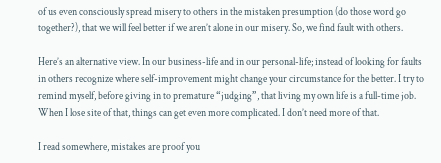of us even consciously spread misery to others in the mistaken presumption (do those word go together?), that we will feel better if we aren’t alone in our misery. So, we find fault with others.

Here’s an alternative view. In our business-life and in our personal-life; instead of looking for faults in others recognize where self-improvement might change your circumstance for the better. I try to remind myself, before giving in to premature “judging”, that living my own life is a full-time job. When I lose site of that, things can get even more complicated. I don’t need more of that.

I read somewhere, mistakes are proof you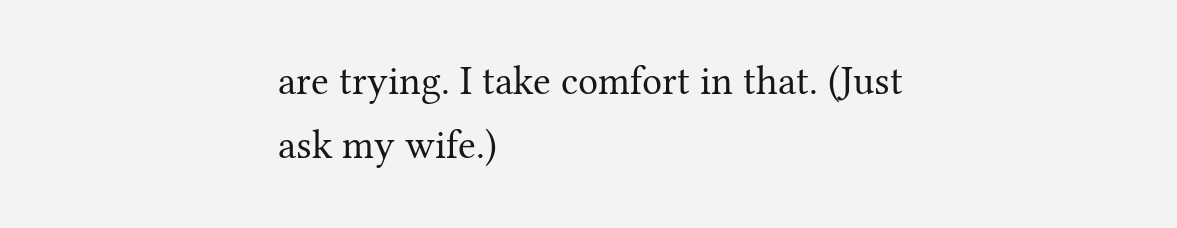are trying. I take comfort in that. (Just ask my wife.)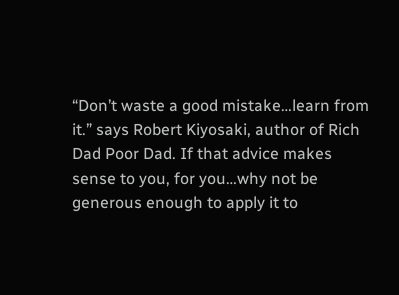“Don’t waste a good mistake…learn from it.” says Robert Kiyosaki, author of Rich Dad Poor Dad. If that advice makes sense to you, for you…why not be generous enough to apply it to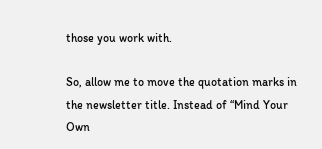those you work with.

So, allow me to move the quotation marks in the newsletter title. Instead of “Mind Your Own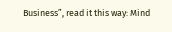Business”, read it this way: Mind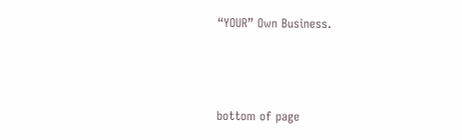“YOUR” Own Business.



bottom of page